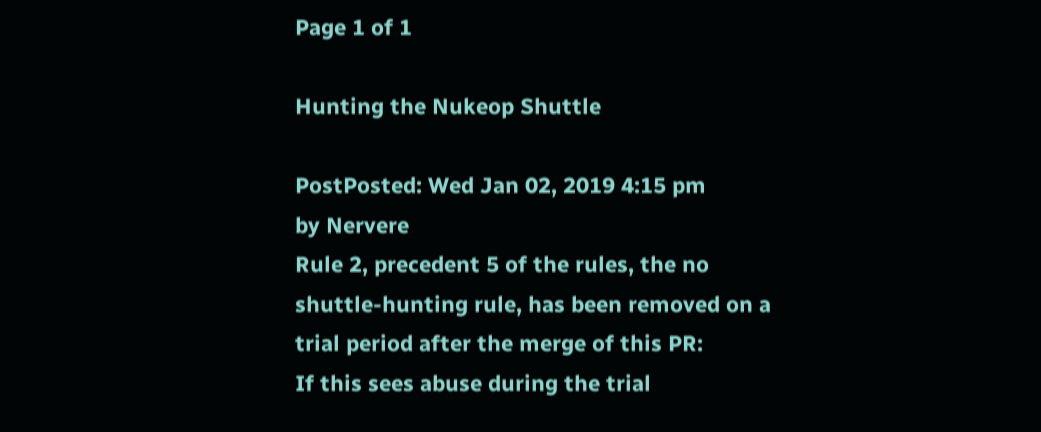Page 1 of 1

Hunting the Nukeop Shuttle

PostPosted: Wed Jan 02, 2019 4:15 pm
by Nervere
Rule 2, precedent 5 of the rules, the no shuttle-hunting rule, has been removed on a trial period after the merge of this PR:
If this sees abuse during the trial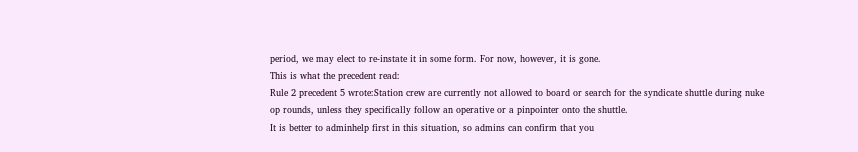period, we may elect to re-instate it in some form. For now, however, it is gone.
This is what the precedent read:
Rule 2 precedent 5 wrote:Station crew are currently not allowed to board or search for the syndicate shuttle during nuke op rounds, unless they specifically follow an operative or a pinpointer onto the shuttle.
It is better to adminhelp first in this situation, so admins can confirm that you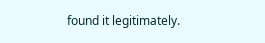found it legitimately.